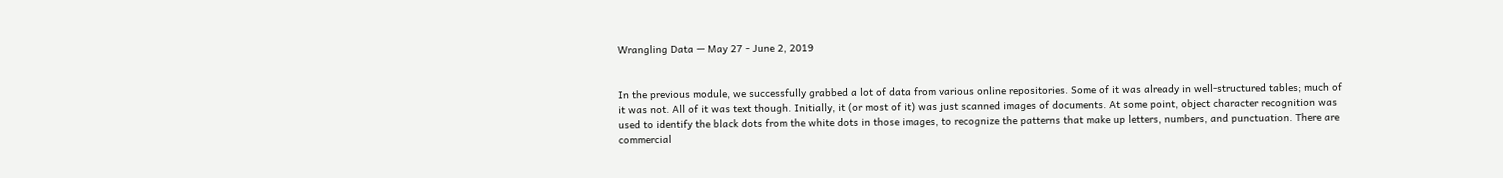Wrangling Data — May 27 - June 2, 2019


In the previous module, we successfully grabbed a lot of data from various online repositories. Some of it was already in well-structured tables; much of it was not. All of it was text though. Initially, it (or most of it) was just scanned images of documents. At some point, object character recognition was used to identify the black dots from the white dots in those images, to recognize the patterns that make up letters, numbers, and punctuation. There are commercial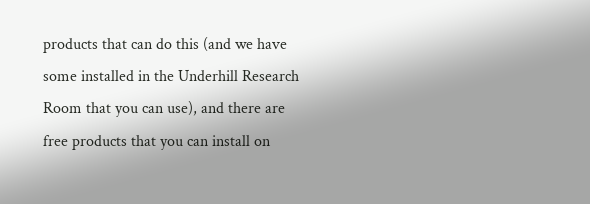products that can do this (and we have some installed in the Underhill Research Room that you can use), and there are free products that you can install on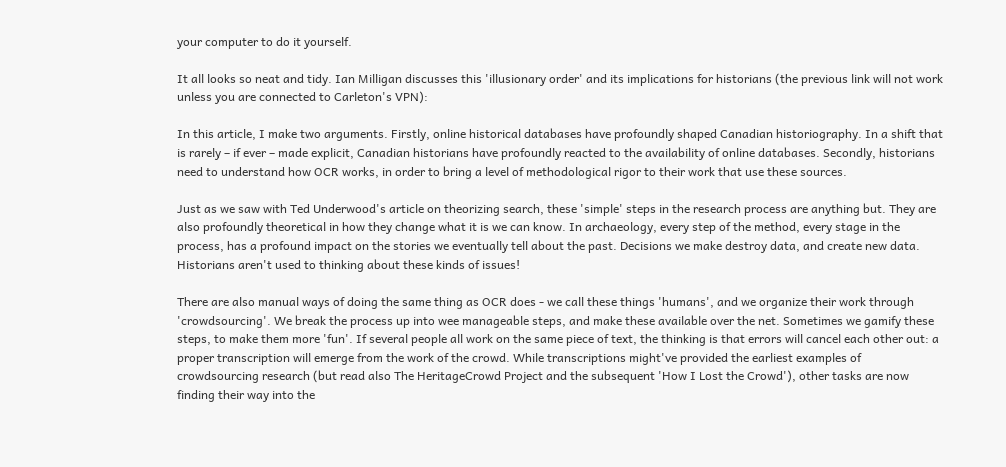your computer to do it yourself.

It all looks so neat and tidy. Ian Milligan discusses this 'illusionary order' and its implications for historians (the previous link will not work unless you are connected to Carleton's VPN):

In this article, I make two arguments. Firstly, online historical databases have profoundly shaped Canadian historiography. In a shift that is rarely – if ever – made explicit, Canadian historians have profoundly reacted to the availability of online databases. Secondly, historians need to understand how OCR works, in order to bring a level of methodological rigor to their work that use these sources.

Just as we saw with Ted Underwood's article on theorizing search, these 'simple' steps in the research process are anything but. They are also profoundly theoretical in how they change what it is we can know. In archaeology, every step of the method, every stage in the process, has a profound impact on the stories we eventually tell about the past. Decisions we make destroy data, and create new data. Historians aren't used to thinking about these kinds of issues!

There are also manual ways of doing the same thing as OCR does - we call these things 'humans', and we organize their work through 'crowdsourcing'. We break the process up into wee manageable steps, and make these available over the net. Sometimes we gamify these steps, to make them more 'fun'. If several people all work on the same piece of text, the thinking is that errors will cancel each other out: a proper transcription will emerge from the work of the crowd. While transcriptions might've provided the earliest examples of crowdsourcing research (but read also The HeritageCrowd Project and the subsequent 'How I Lost the Crowd'), other tasks are now finding their way into the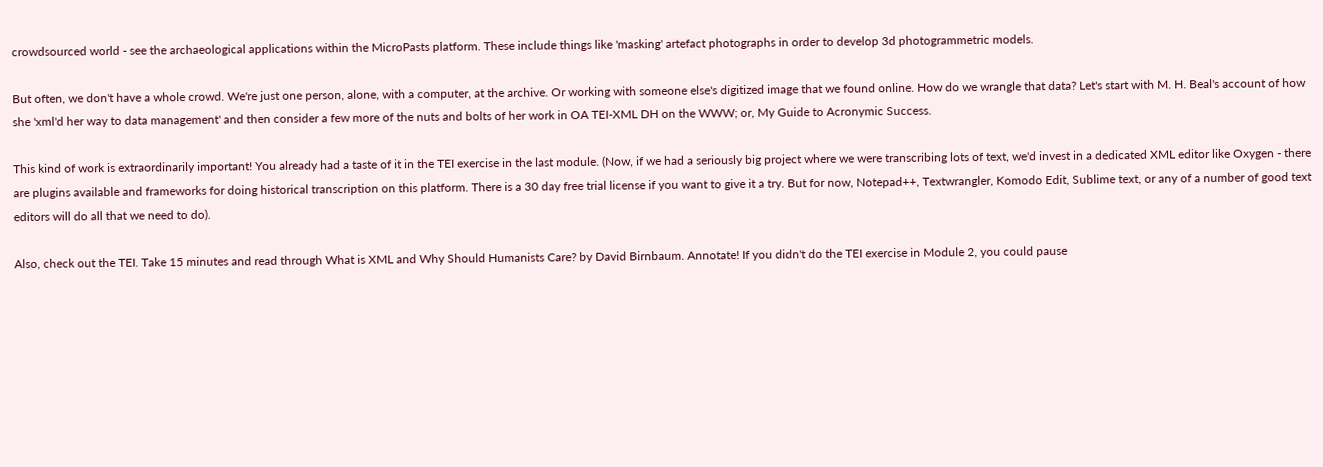crowdsourced world - see the archaeological applications within the MicroPasts platform. These include things like 'masking' artefact photographs in order to develop 3d photogrammetric models.

But often, we don't have a whole crowd. We're just one person, alone, with a computer, at the archive. Or working with someone else's digitized image that we found online. How do we wrangle that data? Let's start with M. H. Beal's account of how she 'xml'd her way to data management' and then consider a few more of the nuts and bolts of her work in OA TEI-XML DH on the WWW; or, My Guide to Acronymic Success.

This kind of work is extraordinarily important! You already had a taste of it in the TEI exercise in the last module. (Now, if we had a seriously big project where we were transcribing lots of text, we'd invest in a dedicated XML editor like Oxygen - there are plugins available and frameworks for doing historical transcription on this platform. There is a 30 day free trial license if you want to give it a try. But for now, Notepad++, Textwrangler, Komodo Edit, Sublime text, or any of a number of good text editors will do all that we need to do).

Also, check out the TEI. Take 15 minutes and read through What is XML and Why Should Humanists Care? by David Birnbaum. Annotate! If you didn't do the TEI exercise in Module 2, you could pause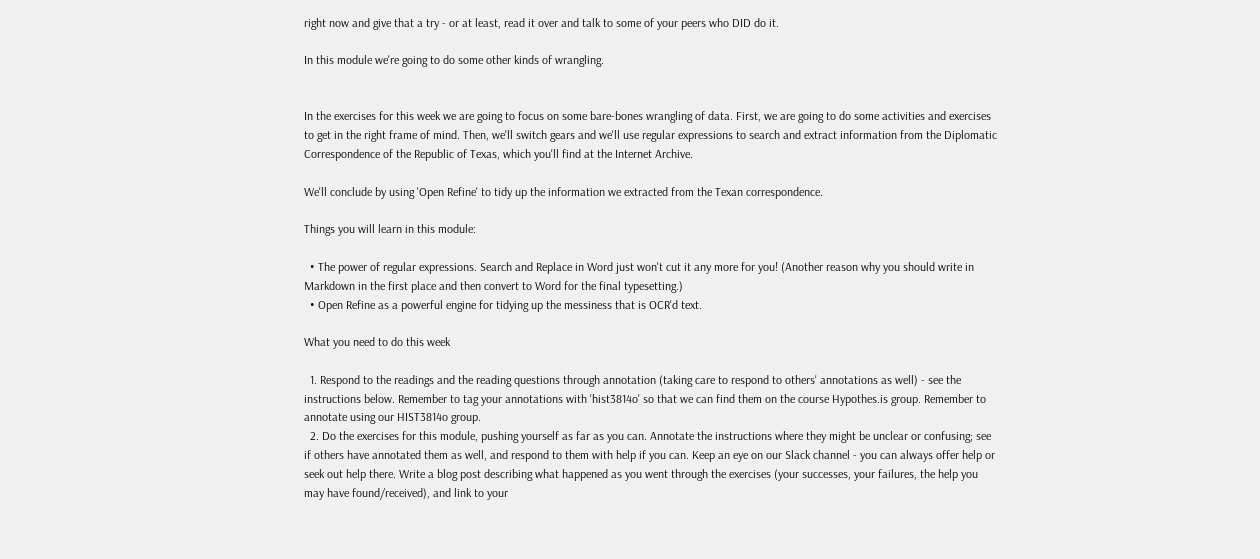right now and give that a try - or at least, read it over and talk to some of your peers who DID do it.

In this module we're going to do some other kinds of wrangling.


In the exercises for this week we are going to focus on some bare-bones wrangling of data. First, we are going to do some activities and exercises to get in the right frame of mind. Then, we'll switch gears and we'll use regular expressions to search and extract information from the Diplomatic Correspondence of the Republic of Texas, which you'll find at the Internet Archive.

We'll conclude by using 'Open Refine' to tidy up the information we extracted from the Texan correspondence.

Things you will learn in this module:

  • The power of regular expressions. Search and Replace in Word just won't cut it any more for you! (Another reason why you should write in Markdown in the first place and then convert to Word for the final typesetting.)
  • Open Refine as a powerful engine for tidying up the messiness that is OCR'd text.

What you need to do this week

  1. Respond to the readings and the reading questions through annotation (taking care to respond to others' annotations as well) - see the instructions below. Remember to tag your annotations with 'hist3814o' so that we can find them on the course Hypothes.is group. Remember to annotate using our HIST3814o group.
  2. Do the exercises for this module, pushing yourself as far as you can. Annotate the instructions where they might be unclear or confusing; see if others have annotated them as well, and respond to them with help if you can. Keep an eye on our Slack channel - you can always offer help or seek out help there. Write a blog post describing what happened as you went through the exercises (your successes, your failures, the help you may have found/received), and link to your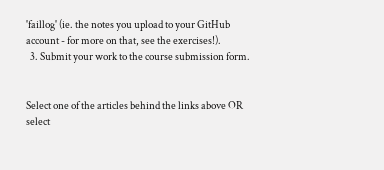'faillog' (ie. the notes you upload to your GitHub account - for more on that, see the exercises!).
  3. Submit your work to the course submission form.


Select one of the articles behind the links above OR select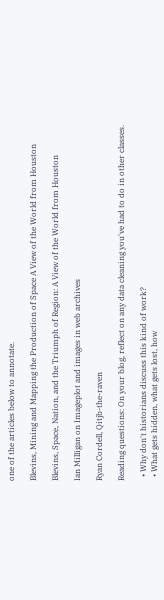one of the articles below to annotate.

Blevins, Mining and Mapping the Production of Space A View of the World from Houston

Blevins, Space, Nation, and the Triumph of Region: A View of the World from Houston

Ian Milligan on Imageplot and images in web archives

Ryan Cordell, Qitjb-the-raven

Reading questions: On your blog, reflect on any data cleaning you've had to do in other classes.

  • Why don't historians discuss this kind of work?
  • What gets hidden, what gets lost, how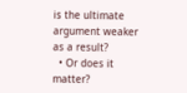is the ultimate argument weaker as a result?
  • Or does it matter?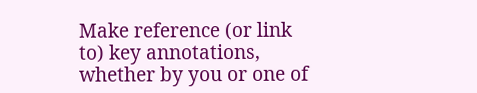Make reference (or link to) key annotations, whether by you or one of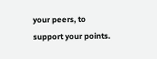your peers, to support your points.